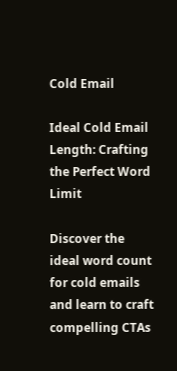Cold Email

Ideal Cold Email Length: Crafting the Perfect Word Limit

Discover the ideal word count for cold emails and learn to craft compelling CTAs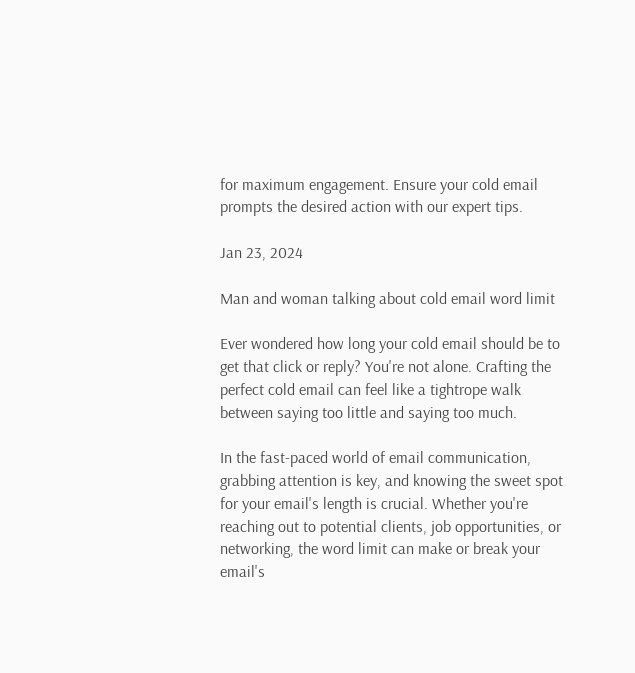for maximum engagement. Ensure your cold email prompts the desired action with our expert tips.

Jan 23, 2024

Man and woman talking about cold email word limit

Ever wondered how long your cold email should be to get that click or reply? You're not alone. Crafting the perfect cold email can feel like a tightrope walk between saying too little and saying too much.

In the fast-paced world of email communication, grabbing attention is key, and knowing the sweet spot for your email's length is crucial. Whether you're reaching out to potential clients, job opportunities, or networking, the word limit can make or break your email's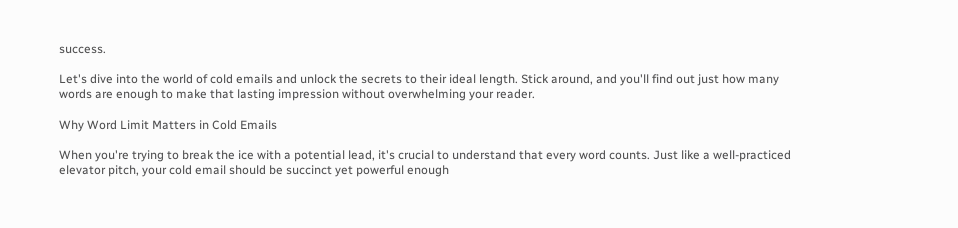success.

Let's dive into the world of cold emails and unlock the secrets to their ideal length. Stick around, and you'll find out just how many words are enough to make that lasting impression without overwhelming your reader.

Why Word Limit Matters in Cold Emails

When you're trying to break the ice with a potential lead, it's crucial to understand that every word counts. Just like a well-practiced elevator pitch, your cold email should be succinct yet powerful enough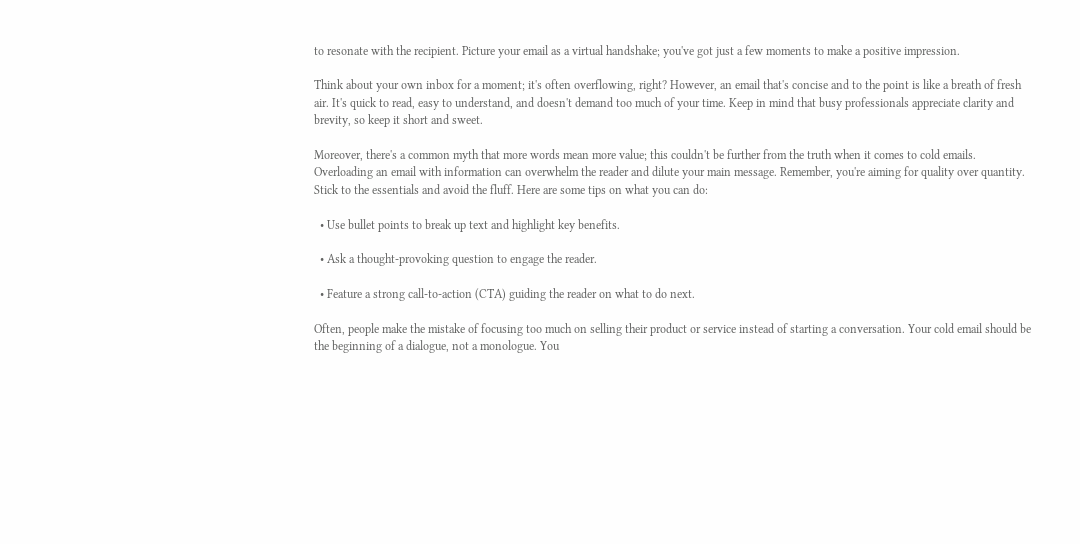to resonate with the recipient. Picture your email as a virtual handshake; you've got just a few moments to make a positive impression.

Think about your own inbox for a moment; it's often overflowing, right? However, an email that's concise and to the point is like a breath of fresh air. It's quick to read, easy to understand, and doesn't demand too much of your time. Keep in mind that busy professionals appreciate clarity and brevity, so keep it short and sweet.

Moreover, there's a common myth that more words mean more value; this couldn't be further from the truth when it comes to cold emails. Overloading an email with information can overwhelm the reader and dilute your main message. Remember, you're aiming for quality over quantity. Stick to the essentials and avoid the fluff. Here are some tips on what you can do:

  • Use bullet points to break up text and highlight key benefits.

  • Ask a thought-provoking question to engage the reader.

  • Feature a strong call-to-action (CTA) guiding the reader on what to do next.

Often, people make the mistake of focusing too much on selling their product or service instead of starting a conversation. Your cold email should be the beginning of a dialogue, not a monologue. You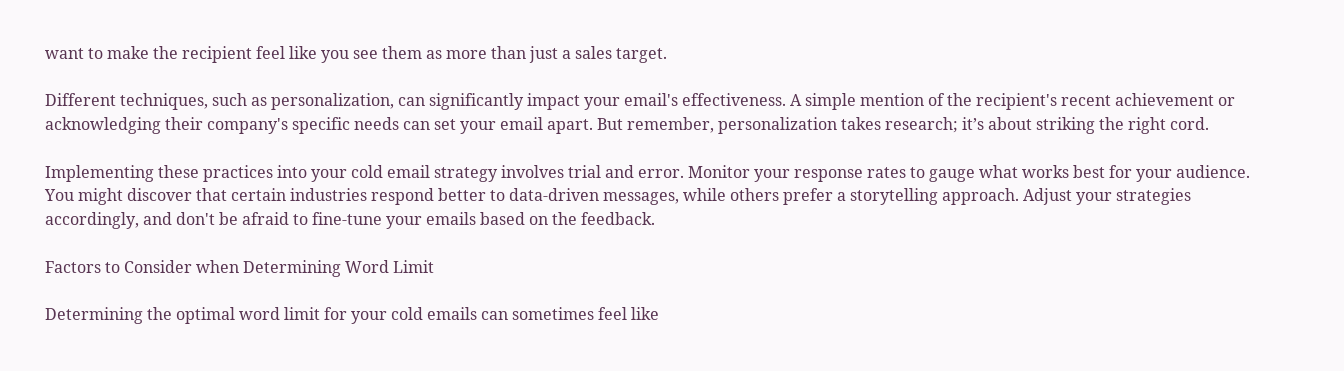want to make the recipient feel like you see them as more than just a sales target.

Different techniques, such as personalization, can significantly impact your email's effectiveness. A simple mention of the recipient's recent achievement or acknowledging their company's specific needs can set your email apart. But remember, personalization takes research; it’s about striking the right cord.

Implementing these practices into your cold email strategy involves trial and error. Monitor your response rates to gauge what works best for your audience. You might discover that certain industries respond better to data-driven messages, while others prefer a storytelling approach. Adjust your strategies accordingly, and don't be afraid to fine-tune your emails based on the feedback.

Factors to Consider when Determining Word Limit

Determining the optimal word limit for your cold emails can sometimes feel like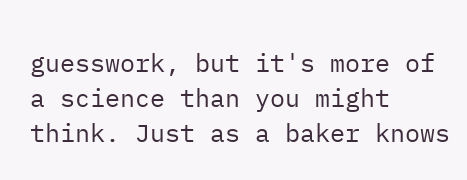guesswork, but it's more of a science than you might think. Just as a baker knows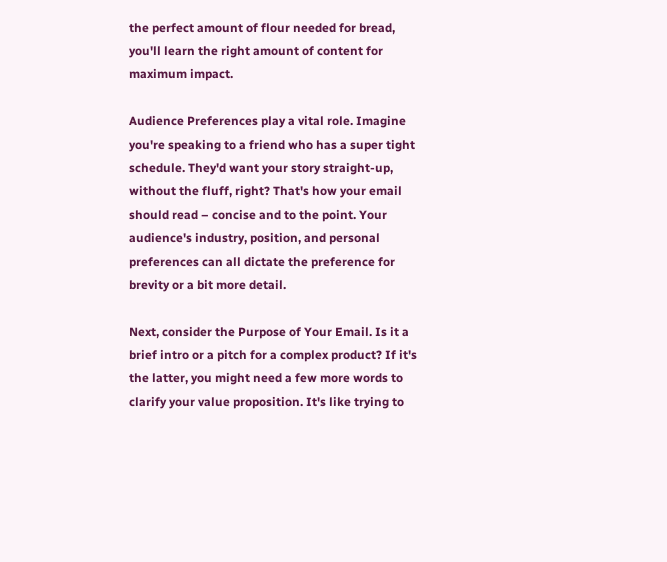the perfect amount of flour needed for bread, you'll learn the right amount of content for maximum impact.

Audience Preferences play a vital role. Imagine you're speaking to a friend who has a super tight schedule. They'd want your story straight-up, without the fluff, right? That's how your email should read – concise and to the point. Your audience's industry, position, and personal preferences can all dictate the preference for brevity or a bit more detail.

Next, consider the Purpose of Your Email. Is it a brief intro or a pitch for a complex product? If it's the latter, you might need a few more words to clarify your value proposition. It's like trying to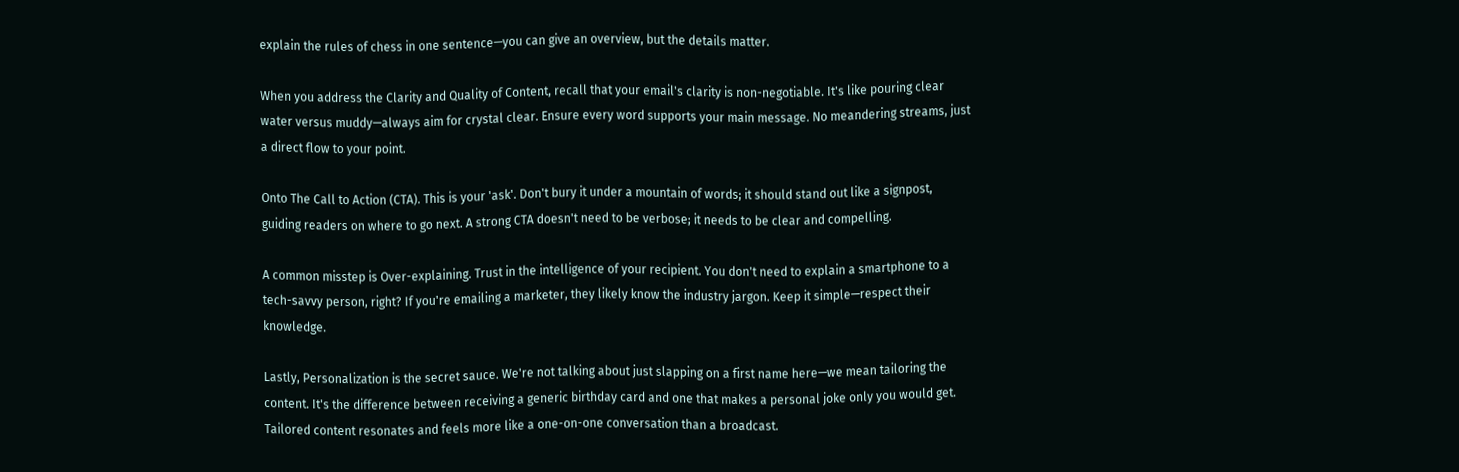explain the rules of chess in one sentence—you can give an overview, but the details matter.

When you address the Clarity and Quality of Content, recall that your email's clarity is non-negotiable. It's like pouring clear water versus muddy—always aim for crystal clear. Ensure every word supports your main message. No meandering streams, just a direct flow to your point.

Onto The Call to Action (CTA). This is your 'ask'. Don't bury it under a mountain of words; it should stand out like a signpost, guiding readers on where to go next. A strong CTA doesn't need to be verbose; it needs to be clear and compelling.

A common misstep is Over-explaining. Trust in the intelligence of your recipient. You don't need to explain a smartphone to a tech-savvy person, right? If you're emailing a marketer, they likely know the industry jargon. Keep it simple—respect their knowledge.

Lastly, Personalization is the secret sauce. We're not talking about just slapping on a first name here—we mean tailoring the content. It's the difference between receiving a generic birthday card and one that makes a personal joke only you would get. Tailored content resonates and feels more like a one-on-one conversation than a broadcast.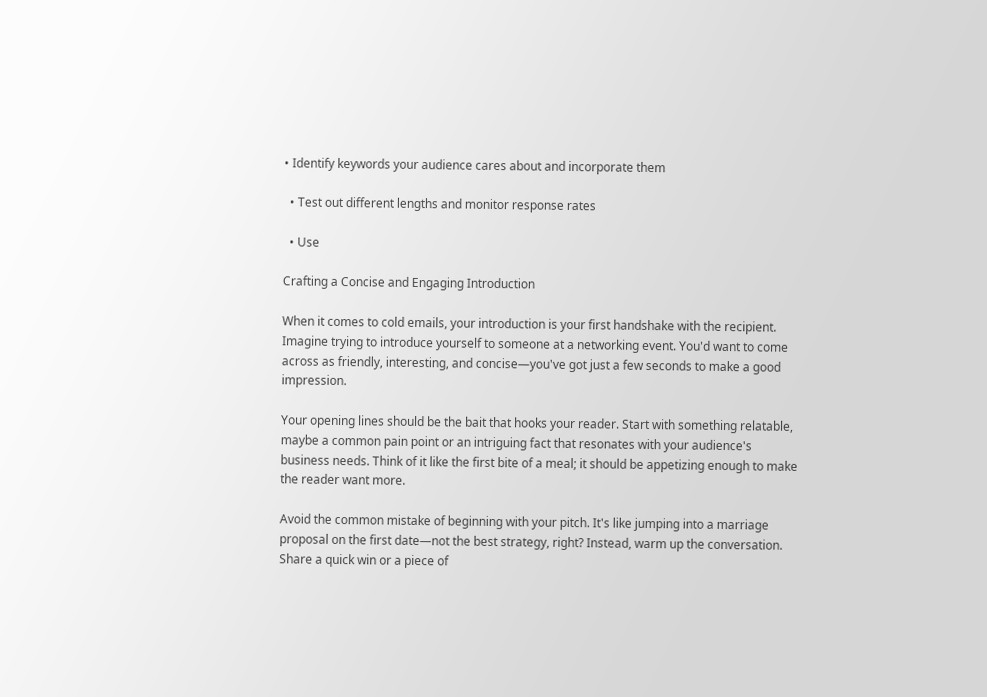• Identify keywords your audience cares about and incorporate them

  • Test out different lengths and monitor response rates

  • Use

Crafting a Concise and Engaging Introduction

When it comes to cold emails, your introduction is your first handshake with the recipient. Imagine trying to introduce yourself to someone at a networking event. You'd want to come across as friendly, interesting, and concise—you've got just a few seconds to make a good impression.

Your opening lines should be the bait that hooks your reader. Start with something relatable, maybe a common pain point or an intriguing fact that resonates with your audience's business needs. Think of it like the first bite of a meal; it should be appetizing enough to make the reader want more.

Avoid the common mistake of beginning with your pitch. It's like jumping into a marriage proposal on the first date—not the best strategy, right? Instead, warm up the conversation. Share a quick win or a piece of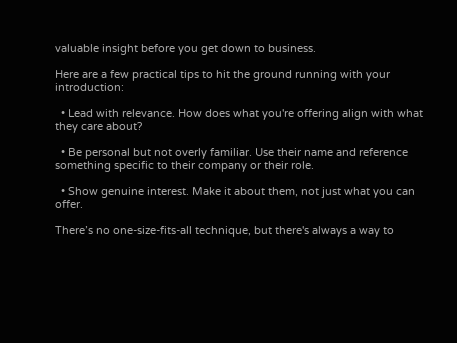valuable insight before you get down to business.

Here are a few practical tips to hit the ground running with your introduction:

  • Lead with relevance. How does what you're offering align with what they care about?

  • Be personal but not overly familiar. Use their name and reference something specific to their company or their role.

  • Show genuine interest. Make it about them, not just what you can offer.

There’s no one-size-fits-all technique, but there's always a way to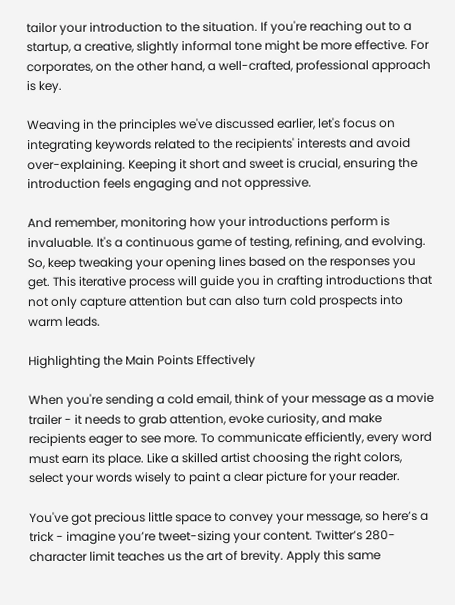tailor your introduction to the situation. If you're reaching out to a startup, a creative, slightly informal tone might be more effective. For corporates, on the other hand, a well-crafted, professional approach is key.

Weaving in the principles we've discussed earlier, let's focus on integrating keywords related to the recipients' interests and avoid over-explaining. Keeping it short and sweet is crucial, ensuring the introduction feels engaging and not oppressive.

And remember, monitoring how your introductions perform is invaluable. It's a continuous game of testing, refining, and evolving. So, keep tweaking your opening lines based on the responses you get. This iterative process will guide you in crafting introductions that not only capture attention but can also turn cold prospects into warm leads.

Highlighting the Main Points Effectively

When you're sending a cold email, think of your message as a movie trailer - it needs to grab attention, evoke curiosity, and make recipients eager to see more. To communicate efficiently, every word must earn its place. Like a skilled artist choosing the right colors, select your words wisely to paint a clear picture for your reader.

You've got precious little space to convey your message, so here’s a trick - imagine you’re tweet-sizing your content. Twitter’s 280-character limit teaches us the art of brevity. Apply this same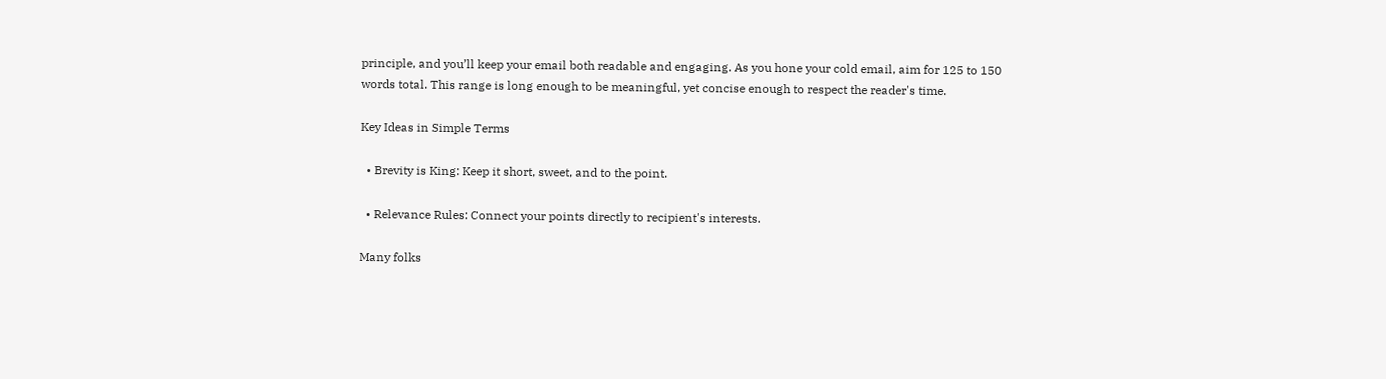principle, and you’ll keep your email both readable and engaging. As you hone your cold email, aim for 125 to 150 words total. This range is long enough to be meaningful, yet concise enough to respect the reader's time.

Key Ideas in Simple Terms

  • Brevity is King: Keep it short, sweet, and to the point.

  • Relevance Rules: Connect your points directly to recipient's interests.

Many folks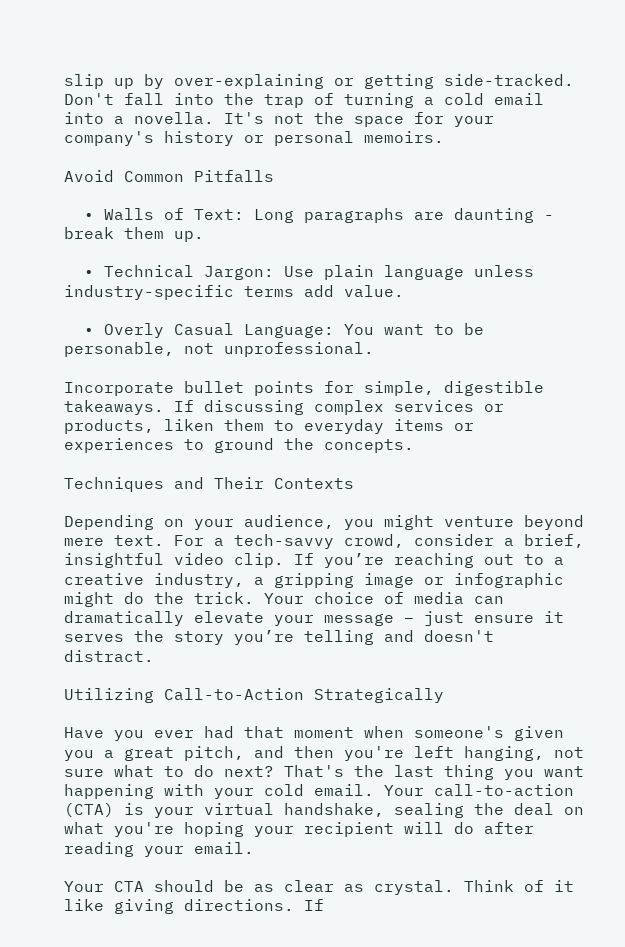slip up by over-explaining or getting side-tracked. Don't fall into the trap of turning a cold email into a novella. It's not the space for your company's history or personal memoirs.

Avoid Common Pitfalls

  • Walls of Text: Long paragraphs are daunting - break them up.

  • Technical Jargon: Use plain language unless industry-specific terms add value.

  • Overly Casual Language: You want to be personable, not unprofessional.

Incorporate bullet points for simple, digestible takeaways. If discussing complex services or products, liken them to everyday items or experiences to ground the concepts.

Techniques and Their Contexts

Depending on your audience, you might venture beyond mere text. For a tech-savvy crowd, consider a brief, insightful video clip. If you’re reaching out to a creative industry, a gripping image or infographic might do the trick. Your choice of media can dramatically elevate your message – just ensure it serves the story you’re telling and doesn't distract.

Utilizing Call-to-Action Strategically

Have you ever had that moment when someone's given you a great pitch, and then you're left hanging, not sure what to do next? That's the last thing you want happening with your cold email. Your call-to-action (CTA) is your virtual handshake, sealing the deal on what you're hoping your recipient will do after reading your email.

Your CTA should be as clear as crystal. Think of it like giving directions. If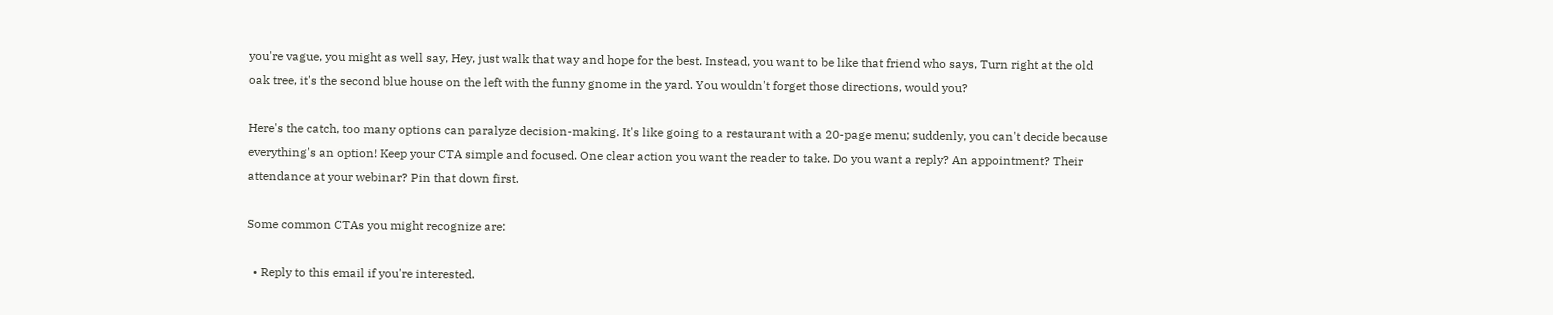you're vague, you might as well say, Hey, just walk that way and hope for the best. Instead, you want to be like that friend who says, Turn right at the old oak tree, it's the second blue house on the left with the funny gnome in the yard. You wouldn't forget those directions, would you?

Here's the catch, too many options can paralyze decision-making. It's like going to a restaurant with a 20-page menu; suddenly, you can't decide because everything's an option! Keep your CTA simple and focused. One clear action you want the reader to take. Do you want a reply? An appointment? Their attendance at your webinar? Pin that down first.

Some common CTAs you might recognize are:

  • Reply to this email if you're interested.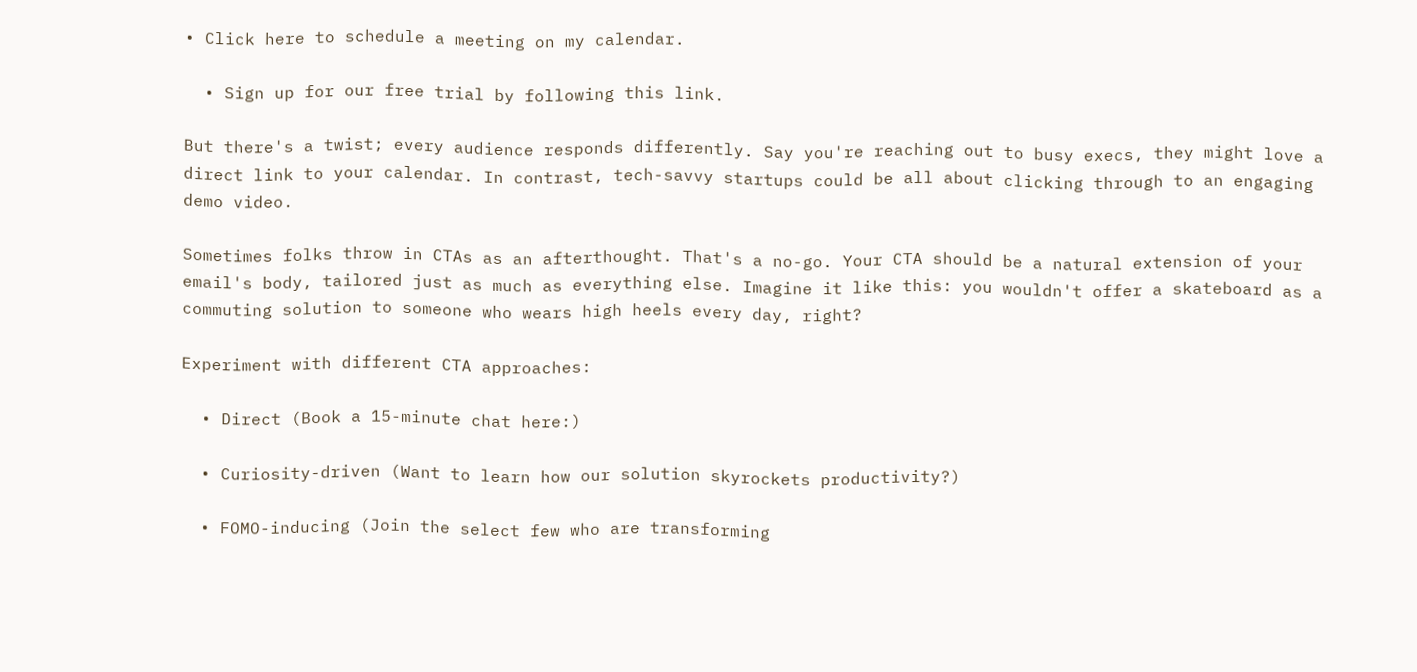• Click here to schedule a meeting on my calendar.

  • Sign up for our free trial by following this link.

But there's a twist; every audience responds differently. Say you're reaching out to busy execs, they might love a direct link to your calendar. In contrast, tech-savvy startups could be all about clicking through to an engaging demo video.

Sometimes folks throw in CTAs as an afterthought. That's a no-go. Your CTA should be a natural extension of your email's body, tailored just as much as everything else. Imagine it like this: you wouldn't offer a skateboard as a commuting solution to someone who wears high heels every day, right?

Experiment with different CTA approaches:

  • Direct (Book a 15-minute chat here:)

  • Curiosity-driven (Want to learn how our solution skyrockets productivity?)

  • FOMO-inducing (Join the select few who are transforming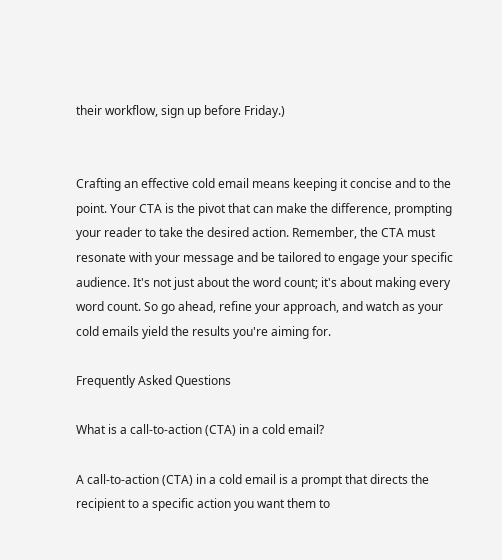their workflow, sign up before Friday.)


Crafting an effective cold email means keeping it concise and to the point. Your CTA is the pivot that can make the difference, prompting your reader to take the desired action. Remember, the CTA must resonate with your message and be tailored to engage your specific audience. It's not just about the word count; it's about making every word count. So go ahead, refine your approach, and watch as your cold emails yield the results you're aiming for.

Frequently Asked Questions

What is a call-to-action (CTA) in a cold email?

A call-to-action (CTA) in a cold email is a prompt that directs the recipient to a specific action you want them to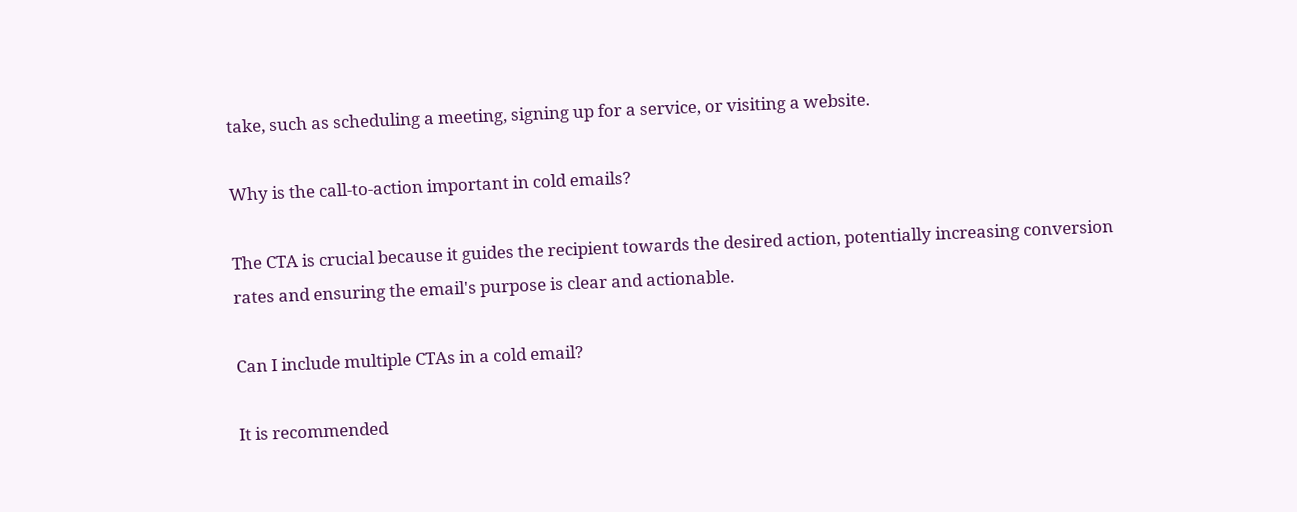take, such as scheduling a meeting, signing up for a service, or visiting a website.

Why is the call-to-action important in cold emails?

The CTA is crucial because it guides the recipient towards the desired action, potentially increasing conversion rates and ensuring the email's purpose is clear and actionable.

Can I include multiple CTAs in a cold email?

It is recommended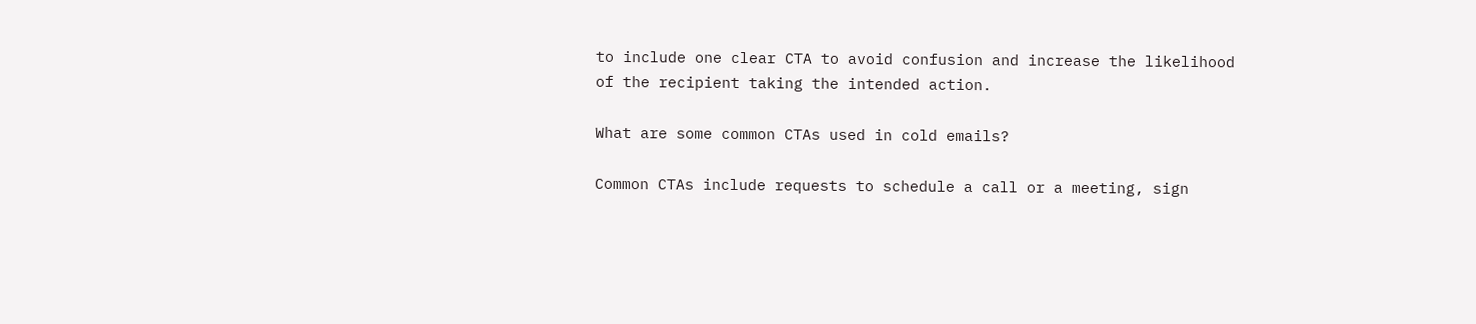to include one clear CTA to avoid confusion and increase the likelihood of the recipient taking the intended action.

What are some common CTAs used in cold emails?

Common CTAs include requests to schedule a call or a meeting, sign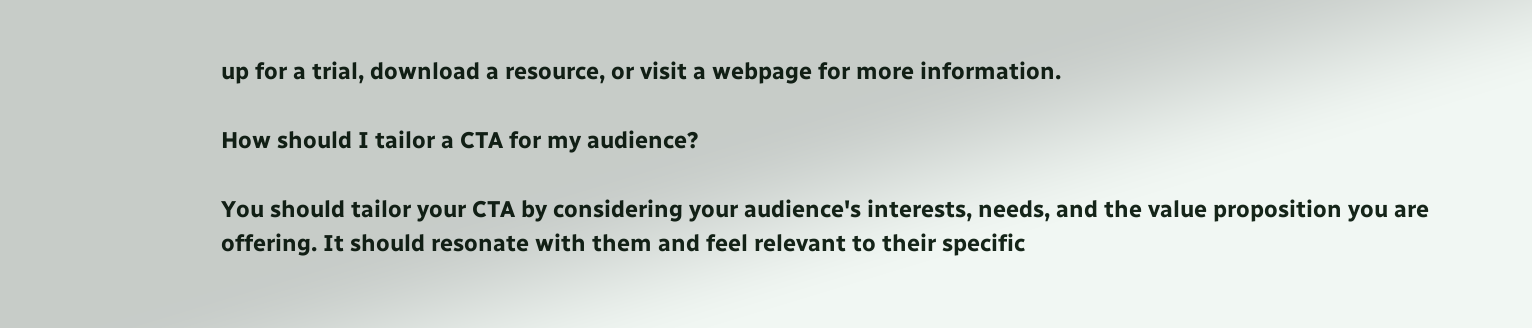up for a trial, download a resource, or visit a webpage for more information.

How should I tailor a CTA for my audience?

You should tailor your CTA by considering your audience's interests, needs, and the value proposition you are offering. It should resonate with them and feel relevant to their specific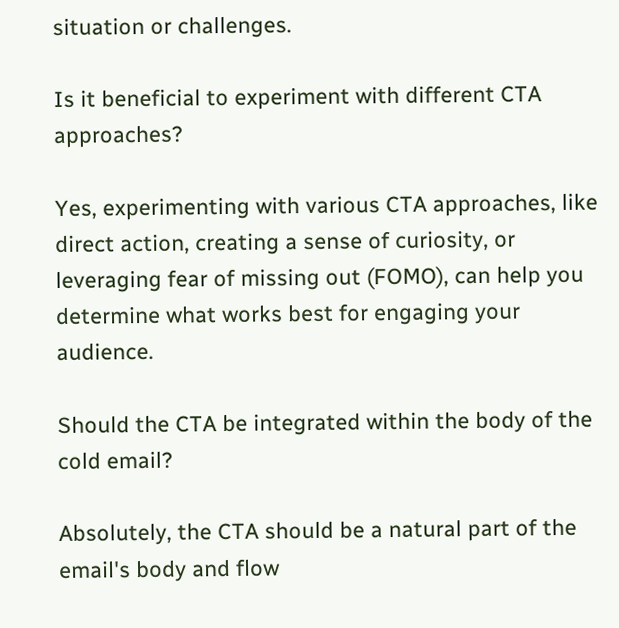situation or challenges.

Is it beneficial to experiment with different CTA approaches?

Yes, experimenting with various CTA approaches, like direct action, creating a sense of curiosity, or leveraging fear of missing out (FOMO), can help you determine what works best for engaging your audience.

Should the CTA be integrated within the body of the cold email?

Absolutely, the CTA should be a natural part of the email's body and flow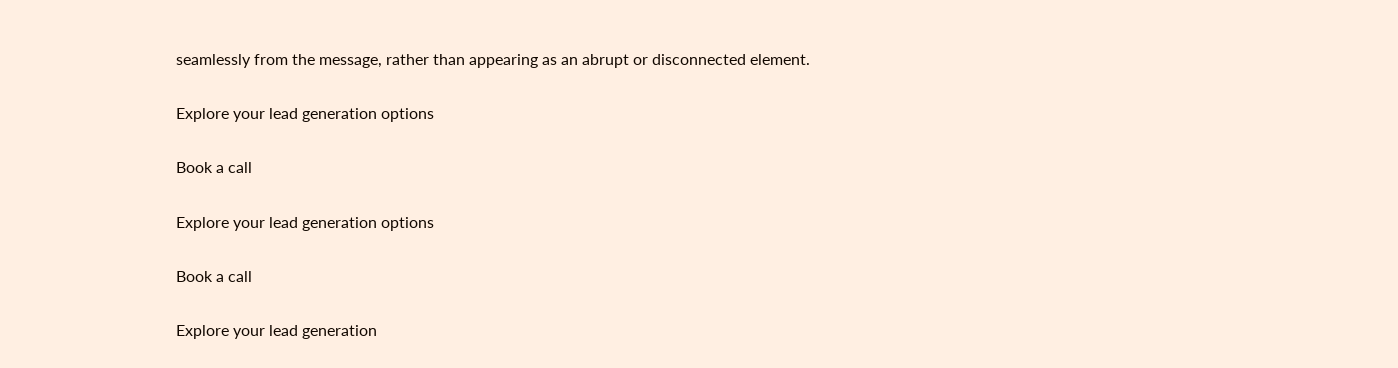seamlessly from the message, rather than appearing as an abrupt or disconnected element.

Explore your lead generation options

Book a call

Explore your lead generation options

Book a call

Explore your lead generation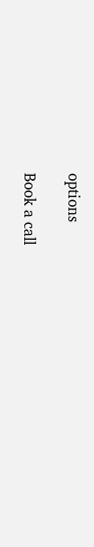options

Book a call